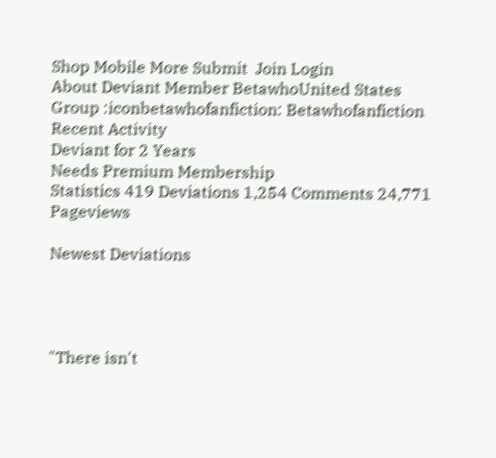Shop Mobile More Submit  Join Login
About Deviant Member BetawhoUnited States Group :iconbetawhofanfiction: Betawhofanfiction
Recent Activity
Deviant for 2 Years
Needs Premium Membership
Statistics 419 Deviations 1,254 Comments 24,771 Pageviews

Newest Deviations




"There isn't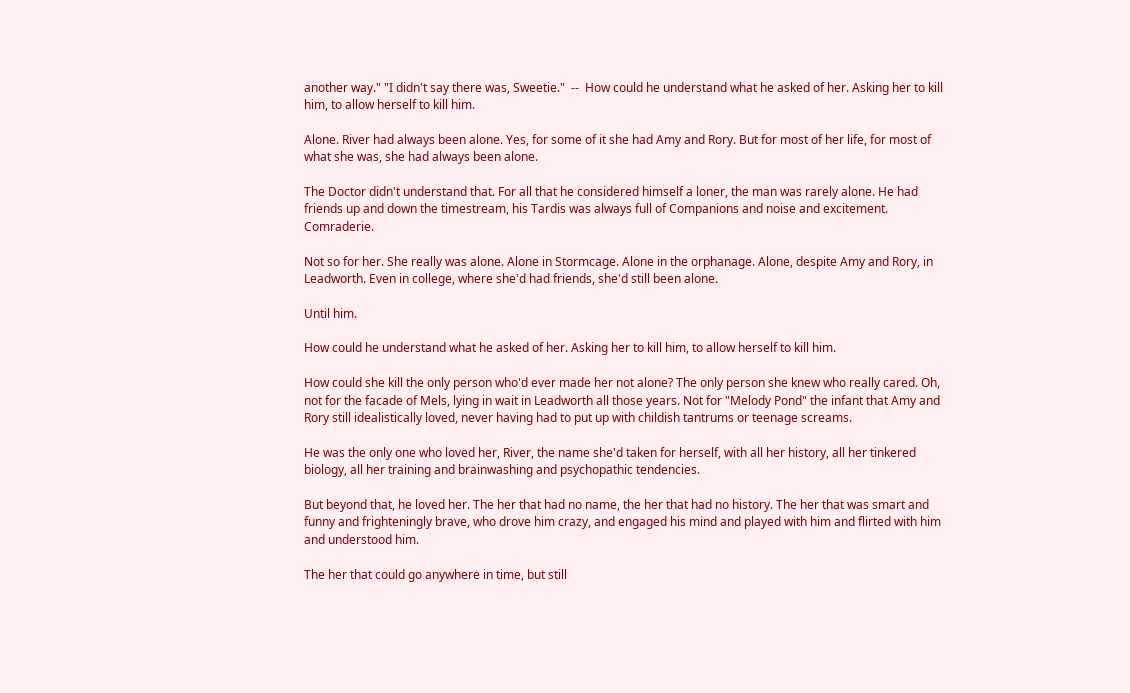another way." "I didn't say there was, Sweetie."  --  How could he understand what he asked of her. Asking her to kill him, to allow herself to kill him.

Alone. River had always been alone. Yes, for some of it she had Amy and Rory. But for most of her life, for most of what she was, she had always been alone.

The Doctor didn't understand that. For all that he considered himself a loner, the man was rarely alone. He had friends up and down the timestream, his Tardis was always full of Companions and noise and excitement. Comraderie.

Not so for her. She really was alone. Alone in Stormcage. Alone in the orphanage. Alone, despite Amy and Rory, in Leadworth. Even in college, where she'd had friends, she'd still been alone.

Until him.

How could he understand what he asked of her. Asking her to kill him, to allow herself to kill him.

How could she kill the only person who'd ever made her not alone? The only person she knew who really cared. Oh, not for the facade of Mels, lying in wait in Leadworth all those years. Not for "Melody Pond" the infant that Amy and Rory still idealistically loved, never having had to put up with childish tantrums or teenage screams.

He was the only one who loved her, River, the name she'd taken for herself, with all her history, all her tinkered biology, all her training and brainwashing and psychopathic tendencies.

But beyond that, he loved her. The her that had no name, the her that had no history. The her that was smart and funny and frighteningly brave, who drove him crazy, and engaged his mind and played with him and flirted with him and understood him.

The her that could go anywhere in time, but still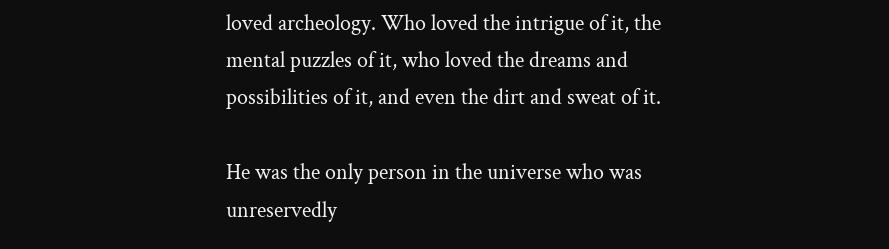loved archeology. Who loved the intrigue of it, the mental puzzles of it, who loved the dreams and possibilities of it, and even the dirt and sweat of it.

He was the only person in the universe who was unreservedly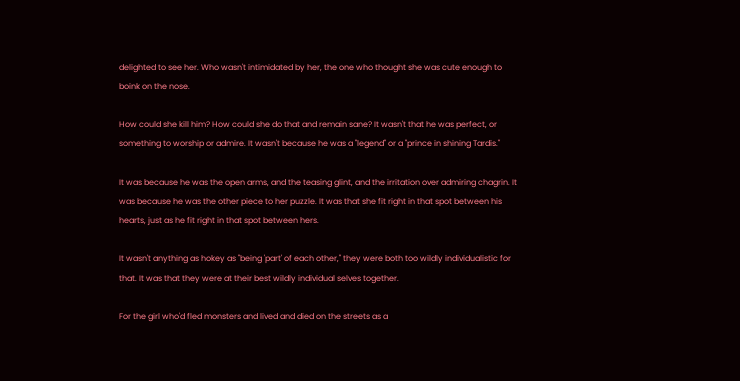delighted to see her. Who wasn't intimidated by her, the one who thought she was cute enough to boink on the nose.

How could she kill him? How could she do that and remain sane? It wasn't that he was perfect, or something to worship or admire. It wasn't because he was a "legend" or a "prince in shining Tardis."

It was because he was the open arms, and the teasing glint, and the irritation over admiring chagrin. It was because he was the other piece to her puzzle. It was that she fit right in that spot between his hearts, just as he fit right in that spot between hers.

It wasn't anything as hokey as "being 'part' of each other," they were both too wildly individualistic for that. It was that they were at their best wildly individual selves together.

For the girl who'd fled monsters and lived and died on the streets as a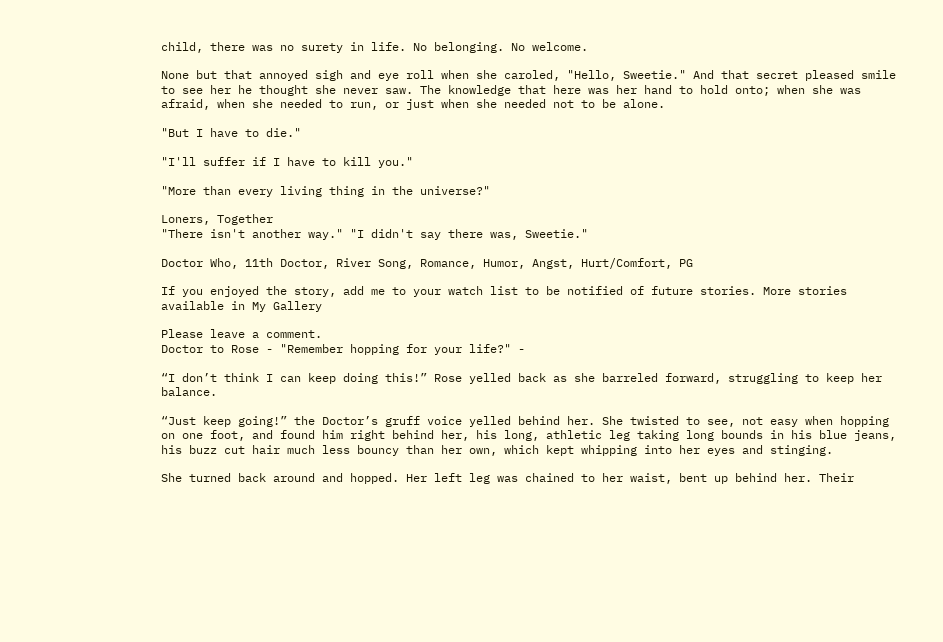child, there was no surety in life. No belonging. No welcome.

None but that annoyed sigh and eye roll when she caroled, "Hello, Sweetie." And that secret pleased smile to see her he thought she never saw. The knowledge that here was her hand to hold onto; when she was afraid, when she needed to run, or just when she needed not to be alone.

"But I have to die."

"I'll suffer if I have to kill you."

"More than every living thing in the universe?"

Loners, Together
"There isn't another way." "I didn't say there was, Sweetie."

Doctor Who, 11th Doctor, River Song, Romance, Humor, Angst, Hurt/Comfort, PG

If you enjoyed the story, add me to your watch list to be notified of future stories. More stories available in My Gallery

Please leave a comment.
Doctor to Rose - "Remember hopping for your life?" -

“I don’t think I can keep doing this!” Rose yelled back as she barreled forward, struggling to keep her balance.

“Just keep going!” the Doctor’s gruff voice yelled behind her. She twisted to see, not easy when hopping on one foot, and found him right behind her, his long, athletic leg taking long bounds in his blue jeans, his buzz cut hair much less bouncy than her own, which kept whipping into her eyes and stinging.

She turned back around and hopped. Her left leg was chained to her waist, bent up behind her. Their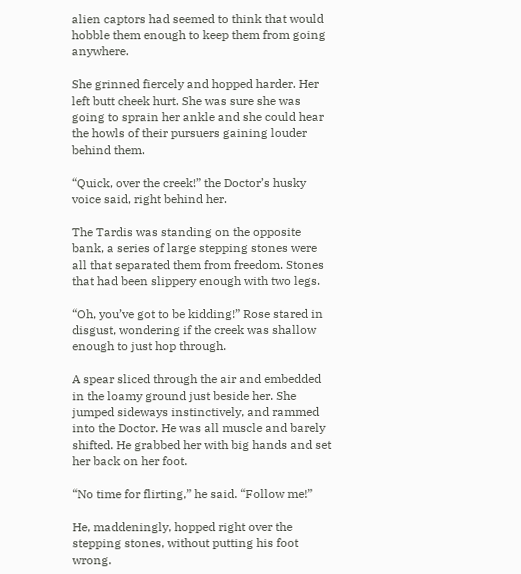alien captors had seemed to think that would hobble them enough to keep them from going anywhere.

She grinned fiercely and hopped harder. Her left butt cheek hurt. She was sure she was going to sprain her ankle and she could hear the howls of their pursuers gaining louder behind them.

“Quick, over the creek!” the Doctor’s husky voice said, right behind her.

The Tardis was standing on the opposite bank, a series of large stepping stones were all that separated them from freedom. Stones that had been slippery enough with two legs.

“Oh, you’ve got to be kidding!” Rose stared in disgust, wondering if the creek was shallow enough to just hop through.

A spear sliced through the air and embedded in the loamy ground just beside her. She jumped sideways instinctively, and rammed into the Doctor. He was all muscle and barely shifted. He grabbed her with big hands and set her back on her foot.

“No time for flirting,” he said. “Follow me!”

He, maddeningly, hopped right over the stepping stones, without putting his foot wrong.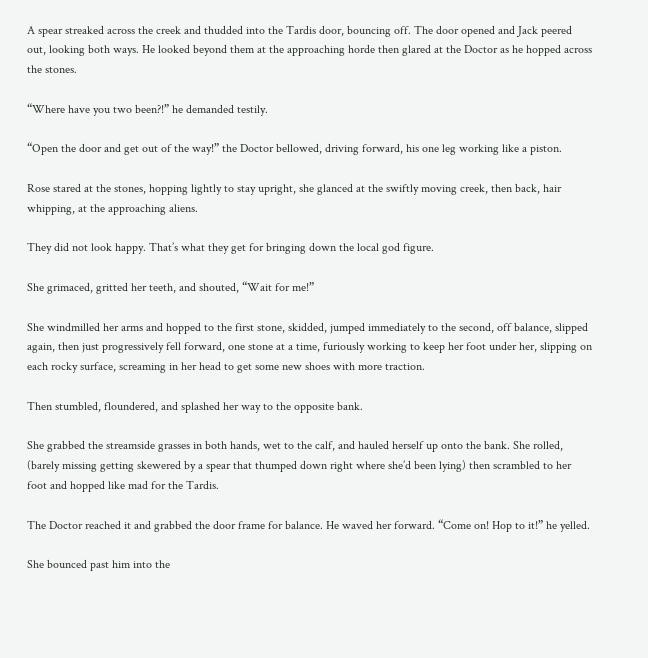A spear streaked across the creek and thudded into the Tardis door, bouncing off. The door opened and Jack peered out, looking both ways. He looked beyond them at the approaching horde then glared at the Doctor as he hopped across the stones.

“Where have you two been?!” he demanded testily.

“Open the door and get out of the way!” the Doctor bellowed, driving forward, his one leg working like a piston.

Rose stared at the stones, hopping lightly to stay upright, she glanced at the swiftly moving creek, then back, hair whipping, at the approaching aliens.

They did not look happy. That’s what they get for bringing down the local god figure.

She grimaced, gritted her teeth, and shouted, “Wait for me!”

She windmilled her arms and hopped to the first stone, skidded, jumped immediately to the second, off balance, slipped again, then just progressively fell forward, one stone at a time, furiously working to keep her foot under her, slipping on each rocky surface, screaming in her head to get some new shoes with more traction.

Then stumbled, floundered, and splashed her way to the opposite bank.

She grabbed the streamside grasses in both hands, wet to the calf, and hauled herself up onto the bank. She rolled, (barely missing getting skewered by a spear that thumped down right where she’d been lying) then scrambled to her foot and hopped like mad for the Tardis.

The Doctor reached it and grabbed the door frame for balance. He waved her forward. “Come on! Hop to it!” he yelled.

She bounced past him into the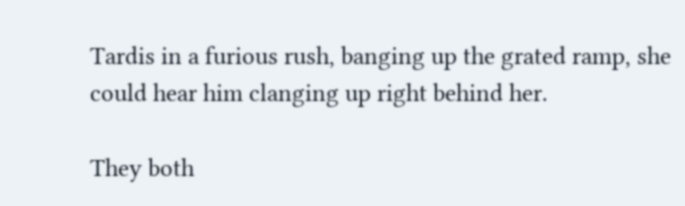Tardis in a furious rush, banging up the grated ramp, she could hear him clanging up right behind her.

They both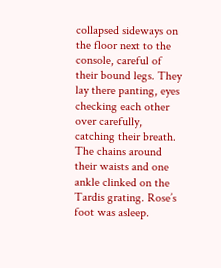collapsed sideways on the floor next to the console, careful of their bound legs. They lay there panting, eyes checking each other over carefully, catching their breath. The chains around their waists and one ankle clinked on the Tardis grating. Rose’s foot was asleep.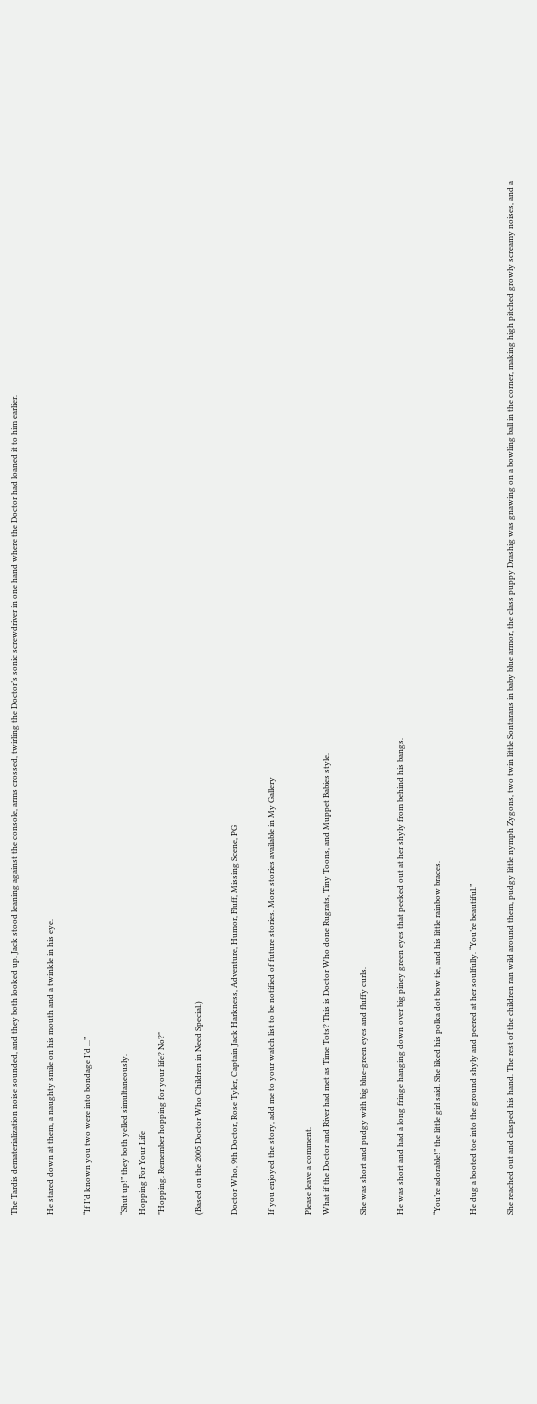The Tardis dematerialization noise sounded, and they both looked up. Jack stood leaning against the console, arms crossed, twirling the Doctor’s sonic screwdriver in one hand where the Doctor had loaned it to him earlier.

He stared down at them, a naughty smile on his mouth and a twinkle in his eye.

“If I’d known you two were into bondage I’d ...”

“Shut up!” they both yelled simultaneously.
Hopping For Your Life
"Hopping. Remember hopping for your life? No?"

(Based on the 2005 Doctor Who Children in Need Special.)

Doctor Who, 9th Doctor, Rose Tyler, Captain Jack Harkness, Adventure, Humor, Fluff, Missing Scene, PG

If you enjoyed the story, add me to your watch list to be notified of future stories. More stories available in My Gallery

Please leave a comment.
What if the Doctor and River had met as Time Tots? This is Doctor Who done Rugrats, Tiny Toons, and Muppet Babies style.

She was short and pudgy with big blue-green eyes and fluffy curls.

He was short and had a long fringe hanging down over big piney green eyes that peeked out at her shyly from behind his bangs.

“You’re adorable!” the little girl said. She liked his polka dot bow tie, and his little rainbow braces.

He dug a booted toe into the ground shyly and peered at her soulfully. “You’re beautiful.”

She reached out and clasped his hand. The rest of the children ran wild around them, pudgy little nymph Zygons, two twin little Sontarans in baby blue armor, the class puppy Drashig was gnawing on a bowling ball in the corner, making high pitched growly screamy noises, and a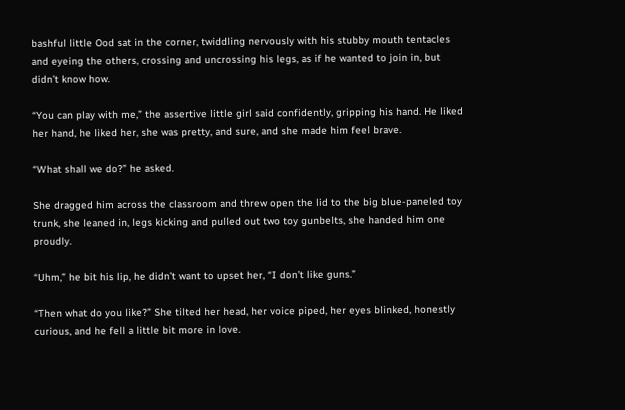bashful little Ood sat in the corner, twiddling nervously with his stubby mouth tentacles and eyeing the others, crossing and uncrossing his legs, as if he wanted to join in, but didn’t know how.

“You can play with me,” the assertive little girl said confidently, gripping his hand. He liked her hand, he liked her, she was pretty, and sure, and she made him feel brave.

“What shall we do?” he asked.

She dragged him across the classroom and threw open the lid to the big blue-paneled toy trunk, she leaned in, legs kicking and pulled out two toy gunbelts, she handed him one proudly.

“Uhm,” he bit his lip, he didn’t want to upset her, “I don’t like guns.”

“Then what do you like?” She tilted her head, her voice piped, her eyes blinked, honestly curious, and he fell a little bit more in love.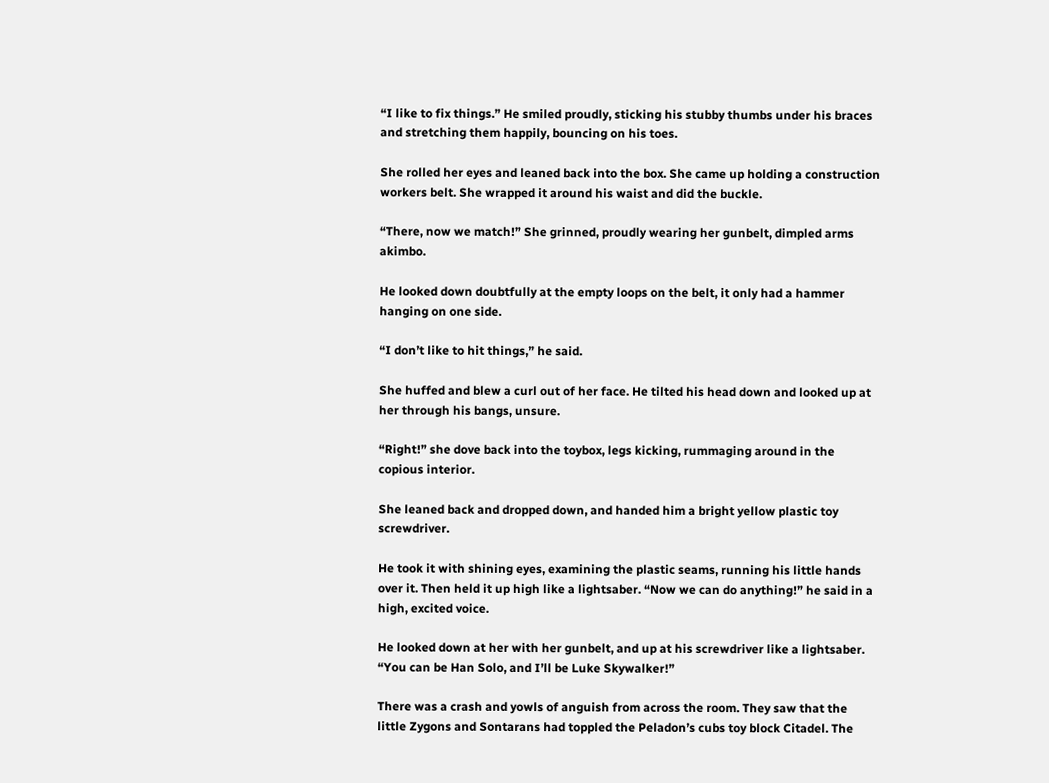“I like to fix things.” He smiled proudly, sticking his stubby thumbs under his braces and stretching them happily, bouncing on his toes.

She rolled her eyes and leaned back into the box. She came up holding a construction workers belt. She wrapped it around his waist and did the buckle.

“There, now we match!” She grinned, proudly wearing her gunbelt, dimpled arms akimbo.

He looked down doubtfully at the empty loops on the belt, it only had a hammer hanging on one side.

“I don’t like to hit things,” he said.

She huffed and blew a curl out of her face. He tilted his head down and looked up at her through his bangs, unsure.

“Right!” she dove back into the toybox, legs kicking, rummaging around in the copious interior.

She leaned back and dropped down, and handed him a bright yellow plastic toy screwdriver.

He took it with shining eyes, examining the plastic seams, running his little hands over it. Then held it up high like a lightsaber. “Now we can do anything!” he said in a high, excited voice.

He looked down at her with her gunbelt, and up at his screwdriver like a lightsaber. “You can be Han Solo, and I’ll be Luke Skywalker!”

There was a crash and yowls of anguish from across the room. They saw that the little Zygons and Sontarans had toppled the Peladon’s cubs toy block Citadel. The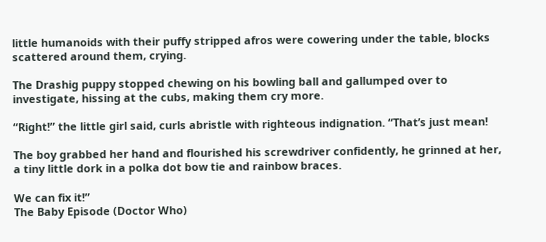little humanoids with their puffy stripped afros were cowering under the table, blocks scattered around them, crying.

The Drashig puppy stopped chewing on his bowling ball and gallumped over to investigate, hissing at the cubs, making them cry more.

“Right!” the little girl said, curls abristle with righteous indignation. “That’s just mean!

The boy grabbed her hand and flourished his screwdriver confidently, he grinned at her, a tiny little dork in a polka dot bow tie and rainbow braces.

We can fix it!”
The Baby Episode (Doctor Who)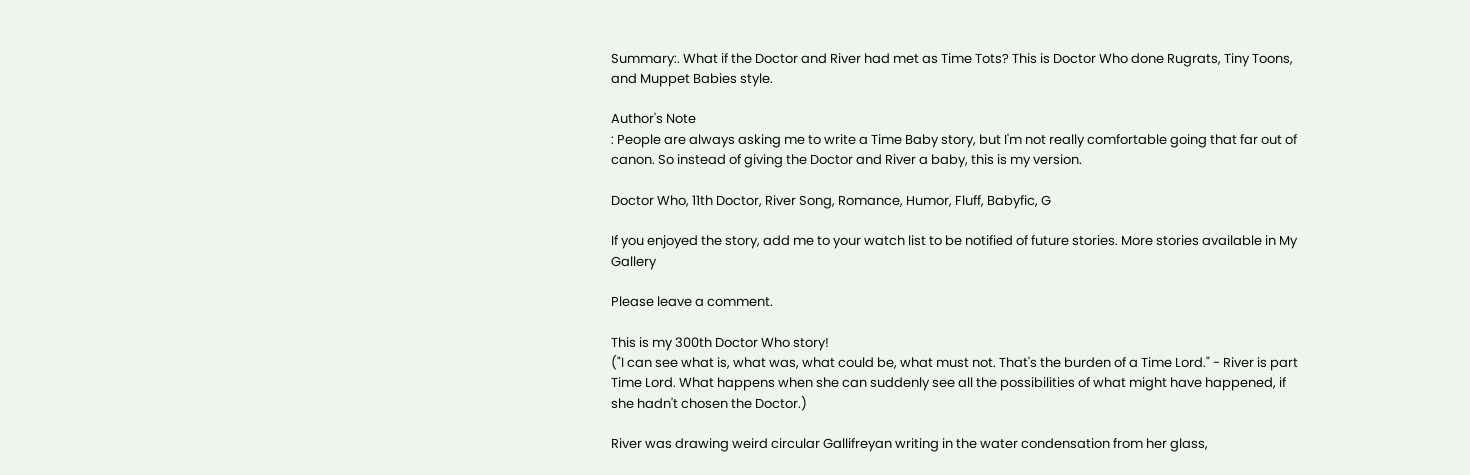Summary:. What if the Doctor and River had met as Time Tots? This is Doctor Who done Rugrats, Tiny Toons, and Muppet Babies style.

Author's Note
: People are always asking me to write a Time Baby story, but I'm not really comfortable going that far out of canon. So instead of giving the Doctor and River a baby, this is my version.

Doctor Who, 11th Doctor, River Song, Romance, Humor, Fluff, Babyfic, G

If you enjoyed the story, add me to your watch list to be notified of future stories. More stories available in My Gallery

Please leave a comment.

This is my 300th Doctor Who story!
("I can see what is, what was, what could be, what must not. That's the burden of a Time Lord." - River is part Time Lord. What happens when she can suddenly see all the possibilities of what might have happened, if she hadn't chosen the Doctor.)

River was drawing weird circular Gallifreyan writing in the water condensation from her glass,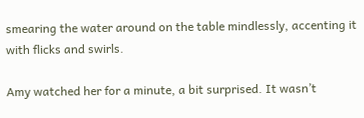smearing the water around on the table mindlessly, accenting it with flicks and swirls.

Amy watched her for a minute, a bit surprised. It wasn’t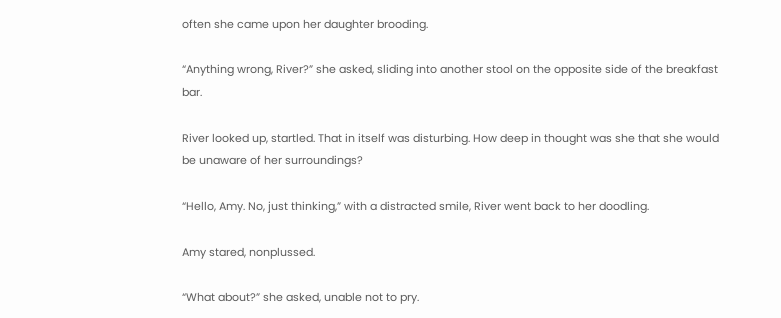often she came upon her daughter brooding.

“Anything wrong, River?” she asked, sliding into another stool on the opposite side of the breakfast bar.

River looked up, startled. That in itself was disturbing. How deep in thought was she that she would be unaware of her surroundings?

“Hello, Amy. No, just thinking,” with a distracted smile, River went back to her doodling.

Amy stared, nonplussed.

“What about?” she asked, unable not to pry.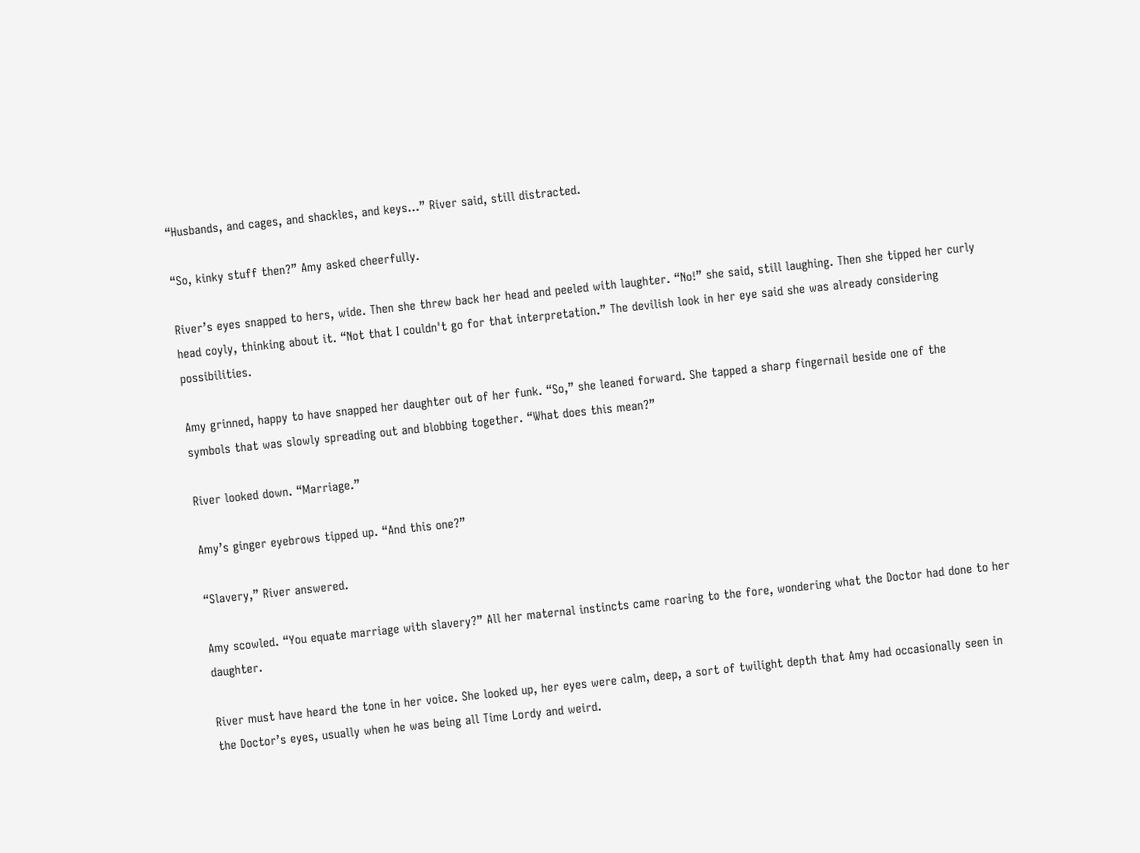“Husbands, and cages, and shackles, and keys...” River said, still distracted.

“So, kinky stuff then?” Amy asked cheerfully.

River’s eyes snapped to hers, wide. Then she threw back her head and peeled with laughter. “No!” she said, still laughing. Then she tipped her curly head coyly, thinking about it. “Not that I couldn't go for that interpretation.” The devilish look in her eye said she was already considering possibilities.

Amy grinned, happy to have snapped her daughter out of her funk. “So,” she leaned forward. She tapped a sharp fingernail beside one of the symbols that was slowly spreading out and blobbing together. “What does this mean?”

River looked down. “Marriage.”

Amy’s ginger eyebrows tipped up. “And this one?”

“Slavery,” River answered.

Amy scowled. “You equate marriage with slavery?” All her maternal instincts came roaring to the fore, wondering what the Doctor had done to her daughter.

River must have heard the tone in her voice. She looked up, her eyes were calm, deep, a sort of twilight depth that Amy had occasionally seen in the Doctor’s eyes, usually when he was being all Time Lordy and weird.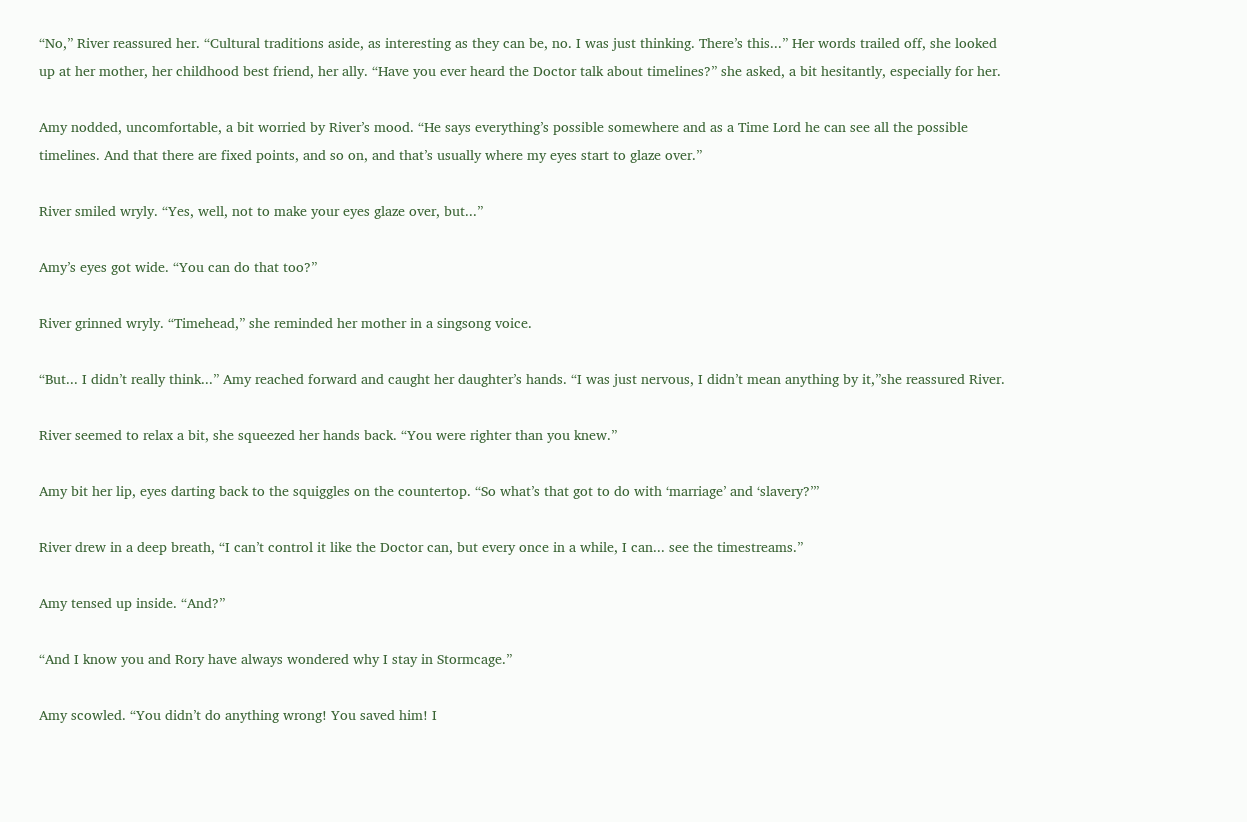“No,” River reassured her. “Cultural traditions aside, as interesting as they can be, no. I was just thinking. There’s this...” Her words trailed off, she looked up at her mother, her childhood best friend, her ally. “Have you ever heard the Doctor talk about timelines?” she asked, a bit hesitantly, especially for her.

Amy nodded, uncomfortable, a bit worried by River’s mood. “He says everything’s possible somewhere and as a Time Lord he can see all the possible timelines. And that there are fixed points, and so on, and that’s usually where my eyes start to glaze over.”

River smiled wryly. “Yes, well, not to make your eyes glaze over, but...”

Amy’s eyes got wide. “You can do that too?”

River grinned wryly. “Timehead,” she reminded her mother in a singsong voice.

“But... I didn’t really think...” Amy reached forward and caught her daughter’s hands. “I was just nervous, I didn’t mean anything by it,”she reassured River.

River seemed to relax a bit, she squeezed her hands back. “You were righter than you knew.”

Amy bit her lip, eyes darting back to the squiggles on the countertop. “So what’s that got to do with ‘marriage’ and ‘slavery?’”

River drew in a deep breath, “I can’t control it like the Doctor can, but every once in a while, I can... see the timestreams.”

Amy tensed up inside. “And?”

“And I know you and Rory have always wondered why I stay in Stormcage.”

Amy scowled. “You didn’t do anything wrong! You saved him! I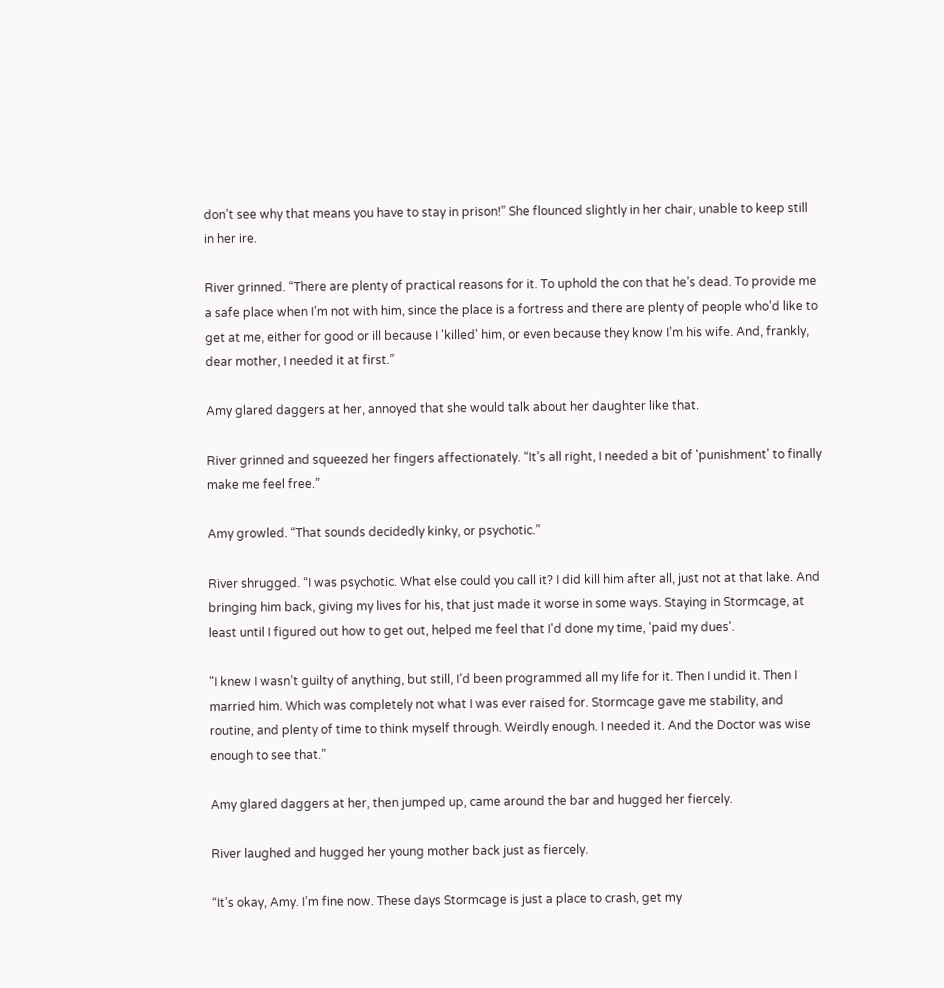don’t see why that means you have to stay in prison!” She flounced slightly in her chair, unable to keep still in her ire.

River grinned. “There are plenty of practical reasons for it. To uphold the con that he’s dead. To provide me a safe place when I’m not with him, since the place is a fortress and there are plenty of people who’d like to get at me, either for good or ill because I 'killed' him, or even because they know I’m his wife. And, frankly, dear mother, I needed it at first.”

Amy glared daggers at her, annoyed that she would talk about her daughter like that.

River grinned and squeezed her fingers affectionately. “It’s all right, I needed a bit of 'punishment' to finally make me feel free.”

Amy growled. “That sounds decidedly kinky, or psychotic.”

River shrugged. “I was psychotic. What else could you call it? I did kill him after all, just not at that lake. And bringing him back, giving my lives for his, that just made it worse in some ways. Staying in Stormcage, at least until I figured out how to get out, helped me feel that I'd done my time, 'paid my dues'.

"I knew I wasn’t guilty of anything, but still, I’d been programmed all my life for it. Then I undid it. Then I married him. Which was completely not what I was ever raised for. Stormcage gave me stability, and routine, and plenty of time to think myself through. Weirdly enough. I needed it. And the Doctor was wise enough to see that.”

Amy glared daggers at her, then jumped up, came around the bar and hugged her fiercely.

River laughed and hugged her young mother back just as fiercely.

“It’s okay, Amy. I’m fine now. These days Stormcage is just a place to crash, get my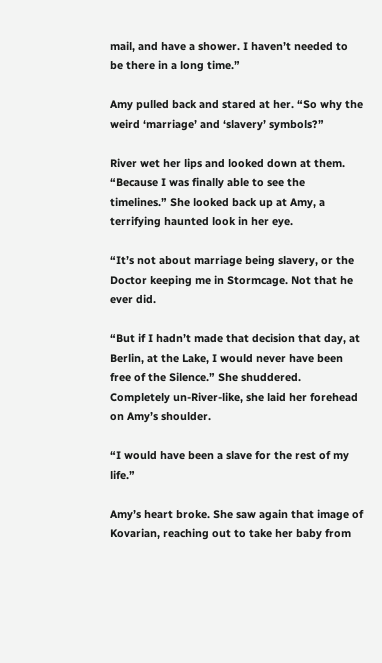mail, and have a shower. I haven’t needed to be there in a long time.”

Amy pulled back and stared at her. “So why the weird ‘marriage’ and ‘slavery’ symbols?”

River wet her lips and looked down at them. “Because I was finally able to see the timelines.” She looked back up at Amy, a terrifying haunted look in her eye.

“It’s not about marriage being slavery, or the Doctor keeping me in Stormcage. Not that he ever did.

“But if I hadn’t made that decision that day, at Berlin, at the Lake, I would never have been free of the Silence.” She shuddered. Completely un-River-like, she laid her forehead on Amy’s shoulder.

“I would have been a slave for the rest of my life.”

Amy’s heart broke. She saw again that image of Kovarian, reaching out to take her baby from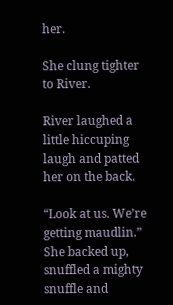her.

She clung tighter to River.

River laughed a little hiccuping laugh and patted her on the back.

“Look at us. We’re getting maudlin.” She backed up, snuffled a mighty snuffle and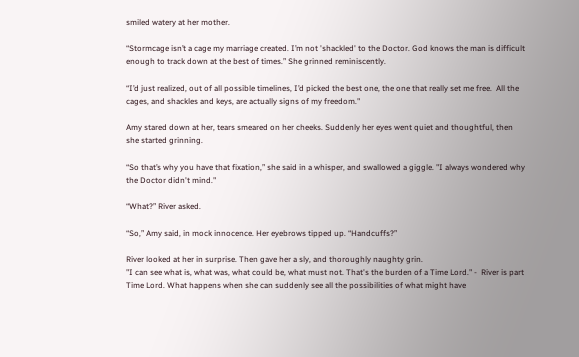smiled watery at her mother.

“Stormcage isn’t a cage my marriage created. I’m not 'shackled' to the Doctor. God knows the man is difficult enough to track down at the best of times.” She grinned reminiscently.

“I’d just realized, out of all possible timelines, I’d picked the best one, the one that really set me free.  All the cages, and shackles and keys, are actually signs of my freedom."

Amy stared down at her, tears smeared on her cheeks. Suddenly her eyes went quiet and thoughtful, then she started grinning.

“So that’s why you have that fixation,” she said in a whisper, and swallowed a giggle. "I always wondered why the Doctor didn't mind."

“What?” River asked.

“So,” Amy said, in mock innocence. Her eyebrows tipped up. “Handcuffs?”

River looked at her in surprise. Then gave her a sly, and thoroughly naughty grin.
"I can see what is, what was, what could be, what must not. That's the burden of a Time Lord." -  River is part Time Lord. What happens when she can suddenly see all the possibilities of what might have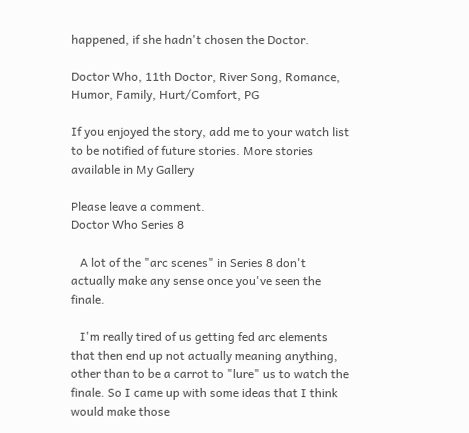happened, if she hadn't chosen the Doctor.

Doctor Who, 11th Doctor, River Song, Romance, Humor, Family, Hurt/Comfort, PG

If you enjoyed the story, add me to your watch list to be notified of future stories. More stories available in My Gallery

Please leave a comment.
Doctor Who Series 8

   A lot of the "arc scenes" in Series 8 don't actually make any sense once you've seen the finale.

   I'm really tired of us getting fed arc elements that then end up not actually meaning anything, other than to be a carrot to "lure" us to watch the finale. So I came up with some ideas that I think would make those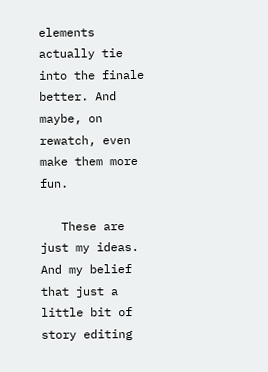elements actually tie into the finale better. And maybe, on rewatch, even make them more fun.

   These are just my ideas. And my belief that just a little bit of story editing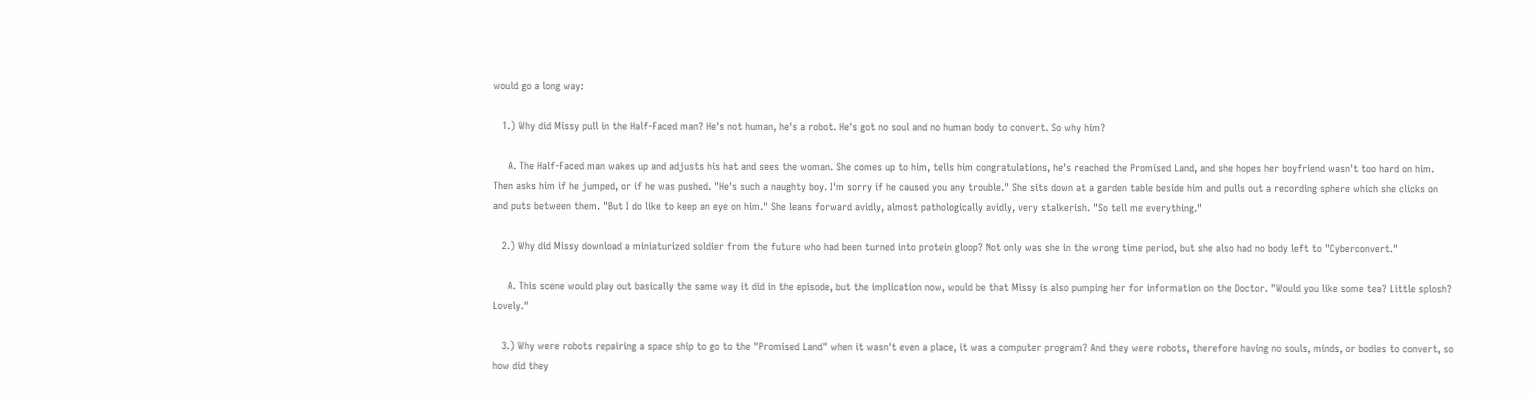would go a long way:

   1.) Why did Missy pull in the Half-Faced man? He's not human, he's a robot. He's got no soul and no human body to convert. So why him?

     A. The Half-Faced man wakes up and adjusts his hat and sees the woman. She comes up to him, tells him congratulations, he's reached the Promised Land, and she hopes her boyfriend wasn't too hard on him. Then asks him if he jumped, or if he was pushed. "He's such a naughty boy. I'm sorry if he caused you any trouble." She sits down at a garden table beside him and pulls out a recording sphere which she clicks on and puts between them. "But I do like to keep an eye on him." She leans forward avidly, almost pathologically avidly, very stalkerish. "So tell me everything."

   2.) Why did Missy download a miniaturized soldier from the future who had been turned into protein gloop? Not only was she in the wrong time period, but she also had no body left to "Cyberconvert."

     A. This scene would play out basically the same way it did in the episode, but the implication now, would be that Missy is also pumping her for information on the Doctor. "Would you like some tea? Little splosh? Lovely."

   3.) Why were robots repairing a space ship to go to the "Promised Land" when it wasn't even a place, it was a computer program? And they were robots, therefore having no souls, minds, or bodies to convert, so how did they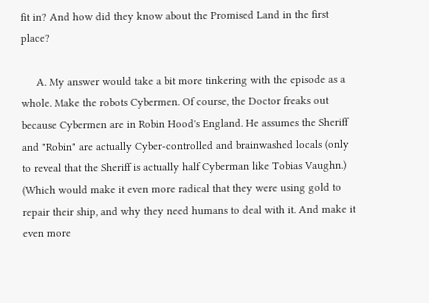fit in? And how did they know about the Promised Land in the first place?

     A. My answer would take a bit more tinkering with the episode as a whole. Make the robots Cybermen. Of course, the Doctor freaks out because Cybermen are in Robin Hood's England. He assumes the Sheriff and "Robin" are actually Cyber-controlled and brainwashed locals (only to reveal that the Sheriff is actually half Cyberman like Tobias Vaughn.) (Which would make it even more radical that they were using gold to repair their ship, and why they need humans to deal with it. And make it even more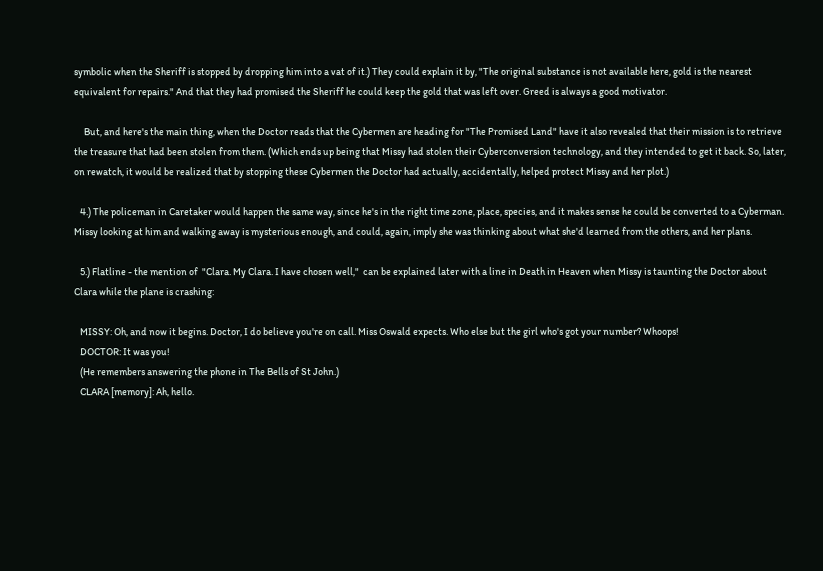symbolic when the Sheriff is stopped by dropping him into a vat of it.) They could explain it by, "The original substance is not available here, gold is the nearest equivalent for repairs." And that they had promised the Sheriff he could keep the gold that was left over. Greed is always a good motivator.

     But, and here's the main thing, when the Doctor reads that the Cybermen are heading for "The Promised Land" have it also revealed that their mission is to retrieve the treasure that had been stolen from them. (Which ends up being that Missy had stolen their Cyberconversion technology, and they intended to get it back. So, later, on rewatch, it would be realized that by stopping these Cybermen the Doctor had actually, accidentally, helped protect Missy and her plot.)

   4.) The policeman in Caretaker would happen the same way, since he's in the right time zone, place, species, and it makes sense he could be converted to a Cyberman. Missy looking at him and walking away is mysterious enough, and could, again, imply she was thinking about what she'd learned from the others, and her plans.

   5.) Flatline - the mention of  "Clara. My Clara. I have chosen well,"  can be explained later with a line in Death in Heaven when Missy is taunting the Doctor about Clara while the plane is crashing:

   MISSY: Oh, and now it begins. Doctor, I do believe you're on call. Miss Oswald expects. Who else but the girl who's got your number? Whoops!
   DOCTOR: It was you!
   (He remembers answering the phone in The Bells of St John.)
   CLARA [memory]: Ah, hello.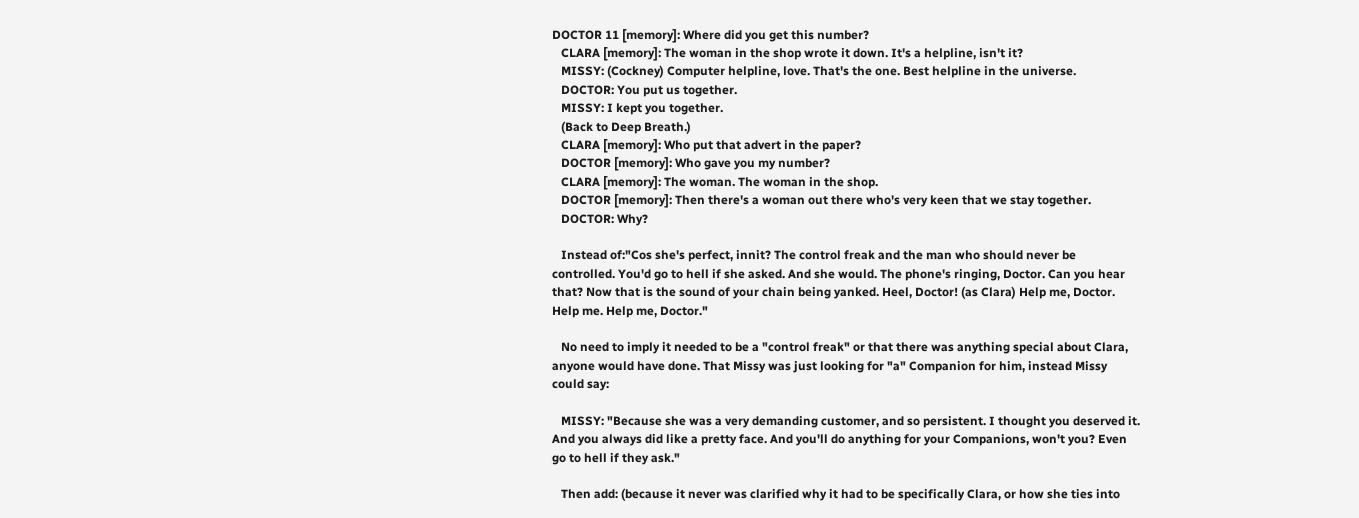DOCTOR 11 [memory]: Where did you get this number?
   CLARA [memory]: The woman in the shop wrote it down. It's a helpline, isn't it?
   MISSY: (Cockney) Computer helpline, love. That's the one. Best helpline in the universe.
   DOCTOR: You put us together.
   MISSY: I kept you together.
   (Back to Deep Breath.)
   CLARA [memory]: Who put that advert in the paper?
   DOCTOR [memory]: Who gave you my number?
   CLARA [memory]: The woman. The woman in the shop.
   DOCTOR [memory]: Then there's a woman out there who's very keen that we stay together.
   DOCTOR: Why?

   Instead of:"Cos she's perfect, innit? The control freak and the man who should never be controlled. You'd go to hell if she asked. And she would. The phone's ringing, Doctor. Can you hear that? Now that is the sound of your chain being yanked. Heel, Doctor! (as Clara) Help me, Doctor. Help me. Help me, Doctor."

   No need to imply it needed to be a "control freak" or that there was anything special about Clara, anyone would have done. That Missy was just looking for "a" Companion for him, instead Missy could say:

   MISSY: "Because she was a very demanding customer, and so persistent. I thought you deserved it. And you always did like a pretty face. And you'll do anything for your Companions, won't you? Even go to hell if they ask."

   Then add: (because it never was clarified why it had to be specifically Clara, or how she ties into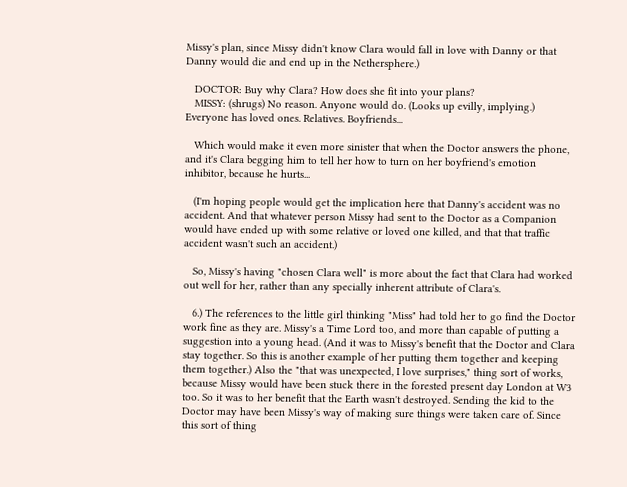Missy's plan, since Missy didn't know Clara would fall in love with Danny or that Danny would die and end up in the Nethersphere.)

   DOCTOR: Buy why Clara? How does she fit into your plans?
   MISSY: (shrugs) No reason. Anyone would do. (Looks up evilly, implying.) Everyone has loved ones. Relatives. Boyfriends...

   Which would make it even more sinister that when the Doctor answers the phone, and it's Clara begging him to tell her how to turn on her boyfriend's emotion inhibitor, because he hurts...

   (I'm hoping people would get the implication here that Danny's accident was no accident. And that whatever person Missy had sent to the Doctor as a Companion would have ended up with some relative or loved one killed, and that that traffic accident wasn't such an accident.)

   So, Missy's having "chosen Clara well" is more about the fact that Clara had worked out well for her, rather than any specially inherent attribute of Clara's.

   6.) The references to the little girl thinking "Miss" had told her to go find the Doctor work fine as they are. Missy's a Time Lord too, and more than capable of putting a suggestion into a young head. (And it was to Missy's benefit that the Doctor and Clara stay together. So this is another example of her putting them together and keeping them together.) Also the "that was unexpected, I love surprises," thing sort of works, because Missy would have been stuck there in the forested present day London at W3 too. So it was to her benefit that the Earth wasn't destroyed. Sending the kid to the Doctor may have been Missy's way of making sure things were taken care of. Since this sort of thing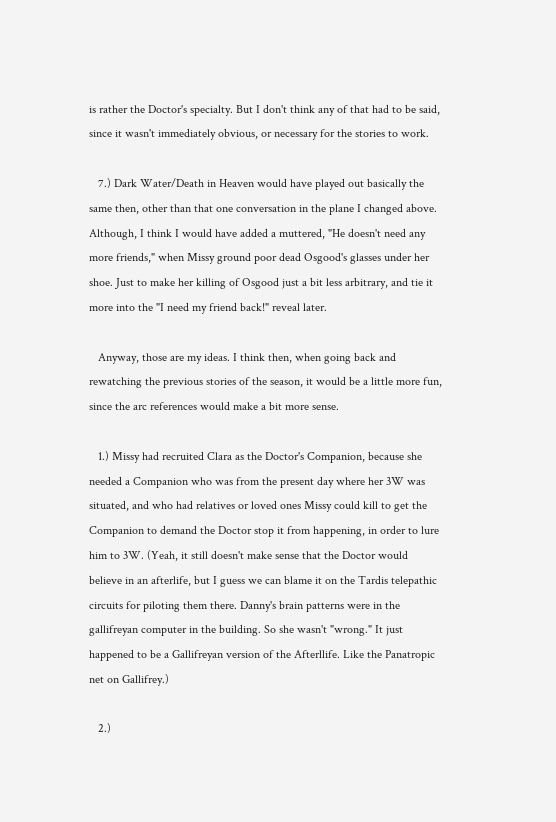is rather the Doctor's specialty. But I don't think any of that had to be said, since it wasn't immediately obvious, or necessary for the stories to work.

   7.) Dark Water/Death in Heaven would have played out basically the same then, other than that one conversation in the plane I changed above. Although, I think I would have added a muttered, "He doesn't need any more friends," when Missy ground poor dead Osgood's glasses under her shoe. Just to make her killing of Osgood just a bit less arbitrary, and tie it more into the "I need my friend back!" reveal later.

   Anyway, those are my ideas. I think then, when going back and rewatching the previous stories of the season, it would be a little more fun, since the arc references would make a bit more sense.

   1.) Missy had recruited Clara as the Doctor's Companion, because she needed a Companion who was from the present day where her 3W was situated, and who had relatives or loved ones Missy could kill to get the Companion to demand the Doctor stop it from happening, in order to lure him to 3W. (Yeah, it still doesn't make sense that the Doctor would believe in an afterlife, but I guess we can blame it on the Tardis telepathic circuits for piloting them there. Danny's brain patterns were in the gallifreyan computer in the building. So she wasn't "wrong." It just happened to be a Gallifreyan version of the Afterllife. Like the Panatropic net on Gallifrey.)

   2.)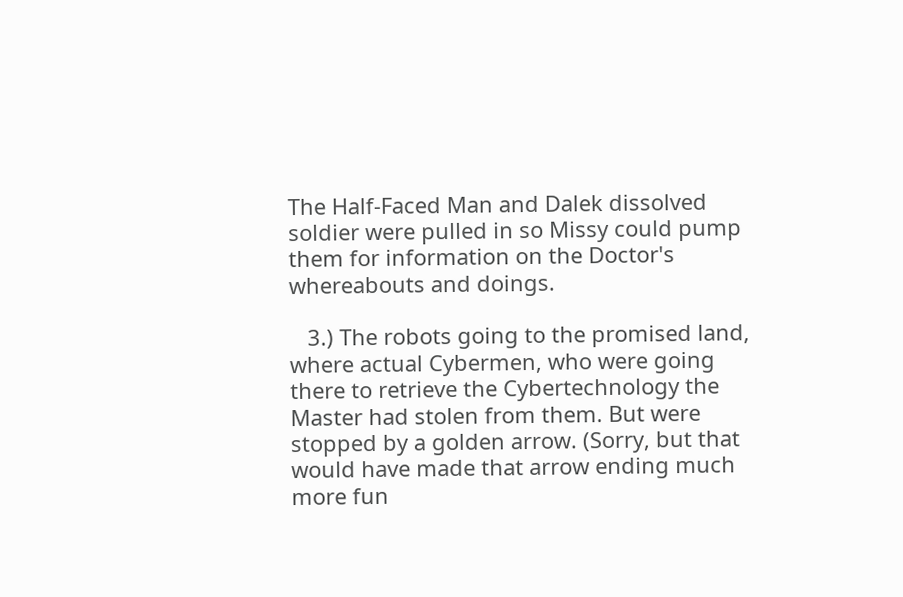The Half-Faced Man and Dalek dissolved soldier were pulled in so Missy could pump them for information on the Doctor's whereabouts and doings.

   3.) The robots going to the promised land, where actual Cybermen, who were going there to retrieve the Cybertechnology the Master had stolen from them. But were stopped by a golden arrow. (Sorry, but that would have made that arrow ending much more fun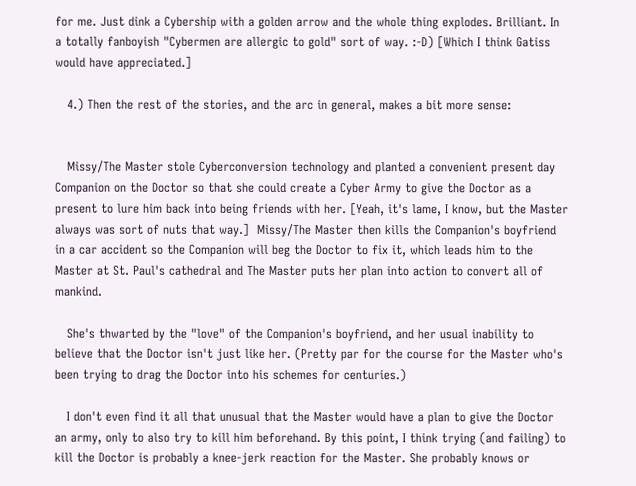for me. Just dink a Cybership with a golden arrow and the whole thing explodes. Brilliant. In a totally fanboyish "Cybermen are allergic to gold" sort of way. :-D) [Which I think Gatiss would have appreciated.]

   4.) Then the rest of the stories, and the arc in general, makes a bit more sense:


   Missy/The Master stole Cyberconversion technology and planted a convenient present day Companion on the Doctor so that she could create a Cyber Army to give the Doctor as a present to lure him back into being friends with her. [Yeah, it's lame, I know, but the Master always was sort of nuts that way.]  Missy/The Master then kills the Companion's boyfriend in a car accident so the Companion will beg the Doctor to fix it, which leads him to the Master at St. Paul's cathedral and The Master puts her plan into action to convert all of mankind.

   She's thwarted by the "love" of the Companion's boyfriend, and her usual inability to believe that the Doctor isn't just like her. (Pretty par for the course for the Master who's been trying to drag the Doctor into his schemes for centuries.)

   I don't even find it all that unusual that the Master would have a plan to give the Doctor an army, only to also try to kill him beforehand. By this point, I think trying (and failing) to kill the Doctor is probably a knee-jerk reaction for the Master. She probably knows or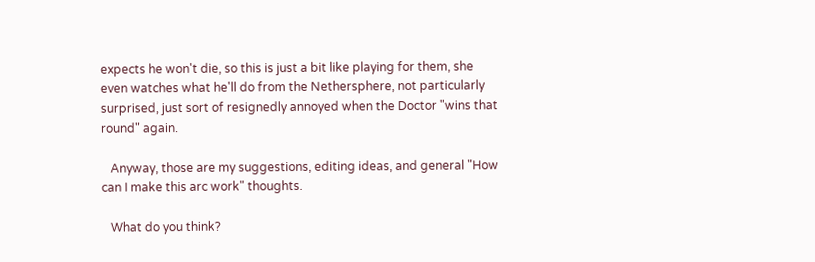expects he won't die, so this is just a bit like playing for them, she even watches what he'll do from the Nethersphere, not particularly surprised, just sort of resignedly annoyed when the Doctor "wins that round" again.

   Anyway, those are my suggestions, editing ideas, and general "How can I make this arc work" thoughts.

   What do you think?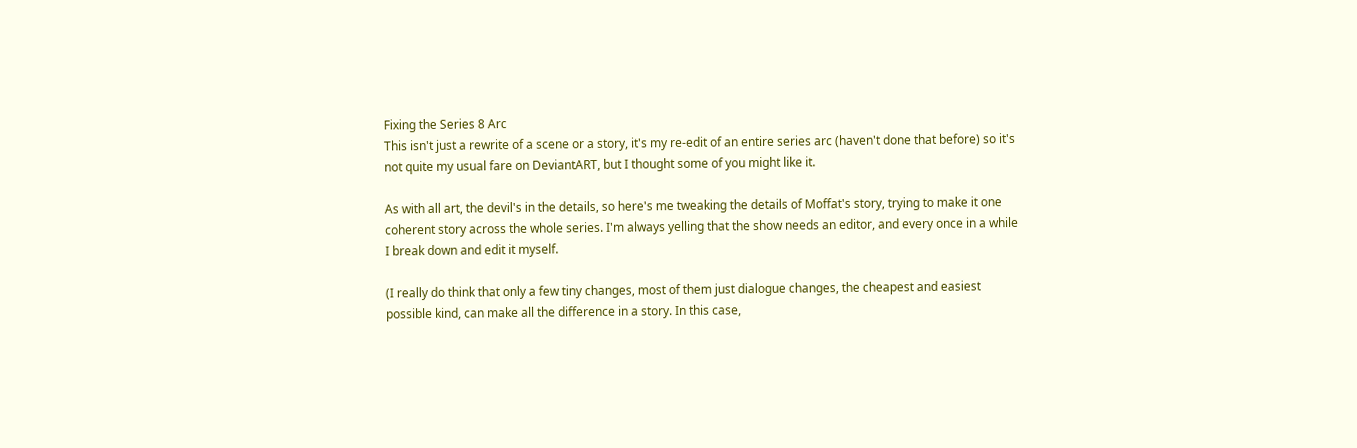Fixing the Series 8 Arc
This isn't just a rewrite of a scene or a story, it's my re-edit of an entire series arc (haven't done that before) so it's not quite my usual fare on DeviantART, but I thought some of you might like it.

As with all art, the devil's in the details, so here's me tweaking the details of Moffat's story, trying to make it one coherent story across the whole series. I'm always yelling that the show needs an editor, and every once in a while I break down and edit it myself.

(I really do think that only a few tiny changes, most of them just dialogue changes, the cheapest and easiest possible kind, can make all the difference in a story. In this case,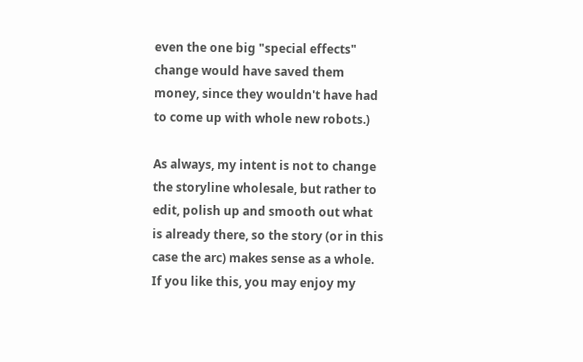even the one big "special effects" change would have saved them money, since they wouldn't have had to come up with whole new robots.)

As always, my intent is not to change the storyline wholesale, but rather to edit, polish up and smooth out what is already there, so the story (or in this case the arc) makes sense as a whole.
If you like this, you may enjoy my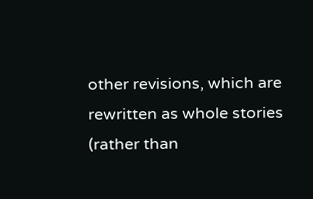other revisions, which are rewritten as whole stories (rather than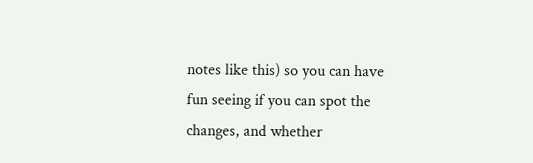notes like this) so you can have fun seeing if you can spot the changes, and whether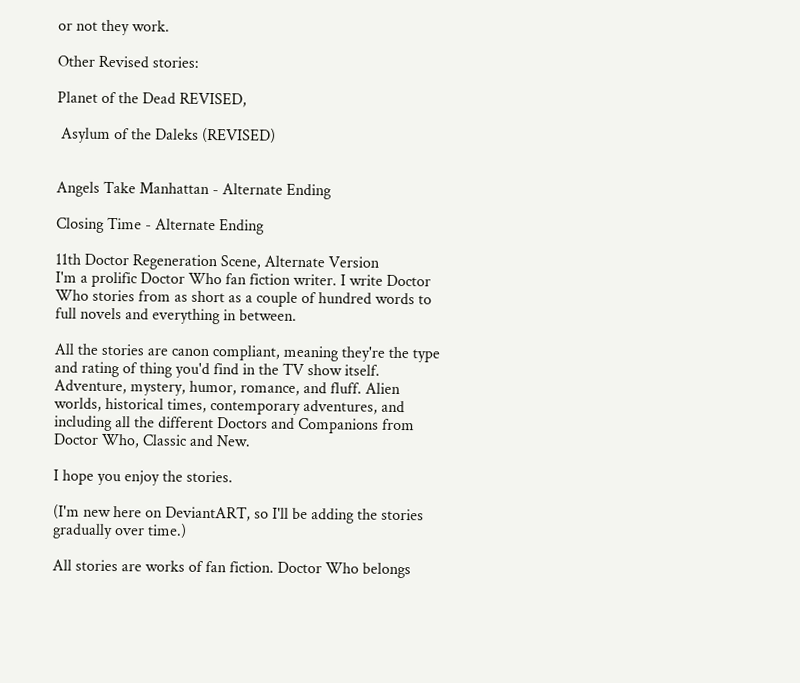or not they work.

Other Revised stories:

Planet of the Dead REVISED,

 Asylum of the Daleks (REVISED)


Angels Take Manhattan - Alternate Ending

Closing Time - Alternate Ending

11th Doctor Regeneration Scene, Alternate Version
I'm a prolific Doctor Who fan fiction writer. I write Doctor Who stories from as short as a couple of hundred words to full novels and everything in between.

All the stories are canon compliant, meaning they're the type and rating of thing you'd find in the TV show itself. Adventure, mystery, humor, romance, and fluff. Alien worlds, historical times, contemporary adventures, and including all the different Doctors and Companions from Doctor Who, Classic and New.

I hope you enjoy the stories.

(I'm new here on DeviantART, so I'll be adding the stories gradually over time.)

All stories are works of fan fiction. Doctor Who belongs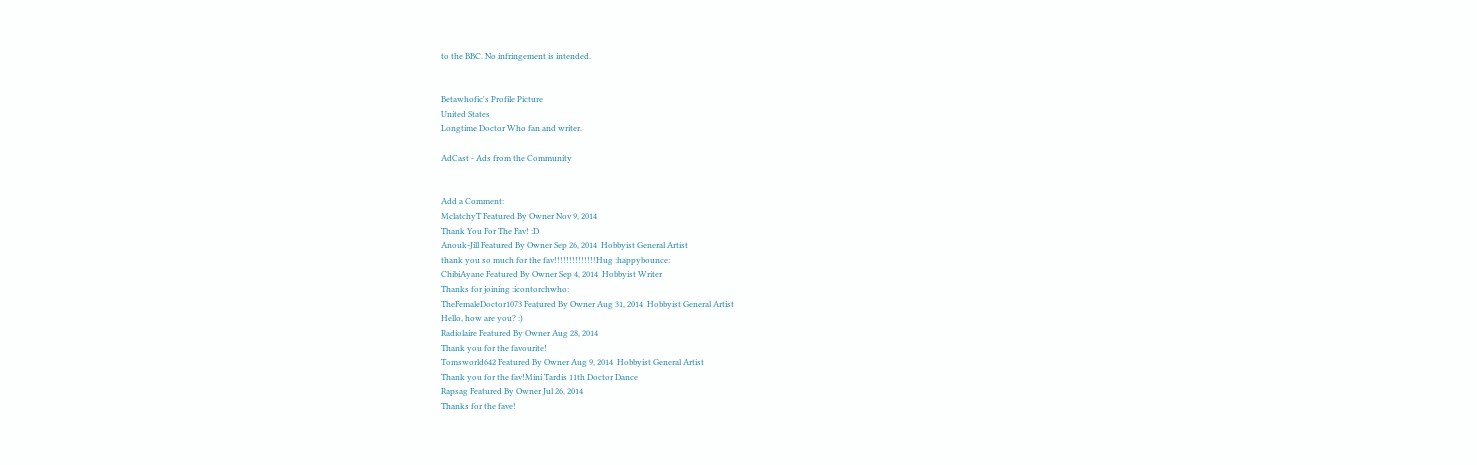to the BBC. No infringement is intended.


Betawhofic's Profile Picture
United States
Longtime Doctor Who fan and writer.

AdCast - Ads from the Community


Add a Comment:
MclatchyT Featured By Owner Nov 9, 2014
Thank You For The Fav! :D
Anouk-Jill Featured By Owner Sep 26, 2014  Hobbyist General Artist
thank you so much for the fav!!!!!!!!!!!!!!Hug :happybounce:
ChibiAyane Featured By Owner Sep 4, 2014  Hobbyist Writer
Thanks for joining :icontorchwho:
TheFemaleDoctor1073 Featured By Owner Aug 31, 2014  Hobbyist General Artist
Hello, how are you? :)
Radiolaire Featured By Owner Aug 28, 2014
Thank you for the favourite!
Tomsworld642 Featured By Owner Aug 9, 2014  Hobbyist General Artist
Thank you for the fav!Mini Tardis 11th Doctor Dance
Rapsag Featured By Owner Jul 26, 2014
Thanks for the fave!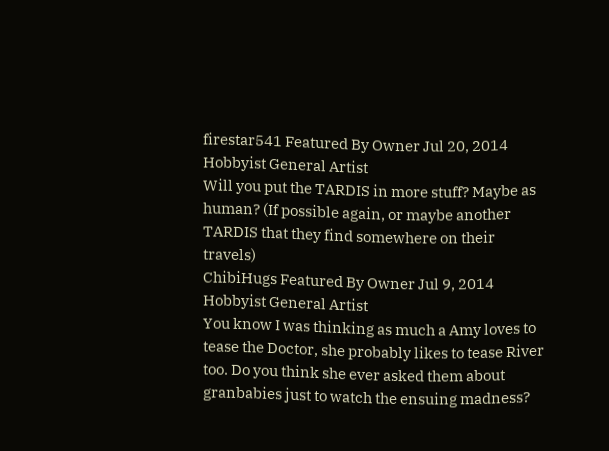firestar541 Featured By Owner Jul 20, 2014  Hobbyist General Artist
Will you put the TARDIS in more stuff? Maybe as human? (If possible again, or maybe another TARDIS that they find somewhere on their travels)
ChibiHugs Featured By Owner Jul 9, 2014  Hobbyist General Artist
You know I was thinking as much a Amy loves to tease the Doctor, she probably likes to tease River too. Do you think she ever asked them about granbabies just to watch the ensuing madness?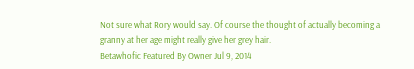Not sure what Rory would say. Of course the thought of actually becoming a granny at her age might really give her grey hair.
Betawhofic Featured By Owner Jul 9, 2014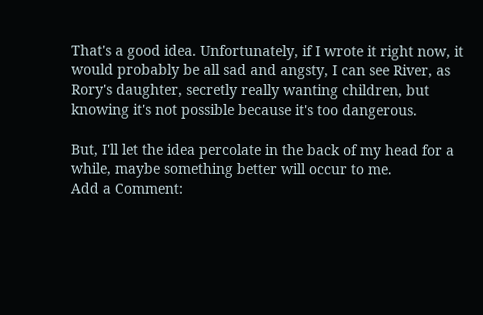That's a good idea. Unfortunately, if I wrote it right now, it would probably be all sad and angsty, I can see River, as Rory's daughter, secretly really wanting children, but knowing it's not possible because it's too dangerous.

But, I'll let the idea percolate in the back of my head for a while, maybe something better will occur to me.
Add a Comment: